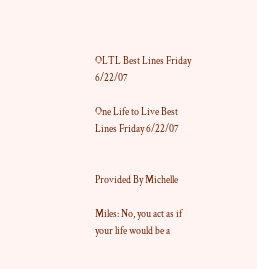OLTL Best Lines Friday 6/22/07

One Life to Live Best Lines Friday 6/22/07


Provided By Michelle

Miles: No, you act as if your life would be a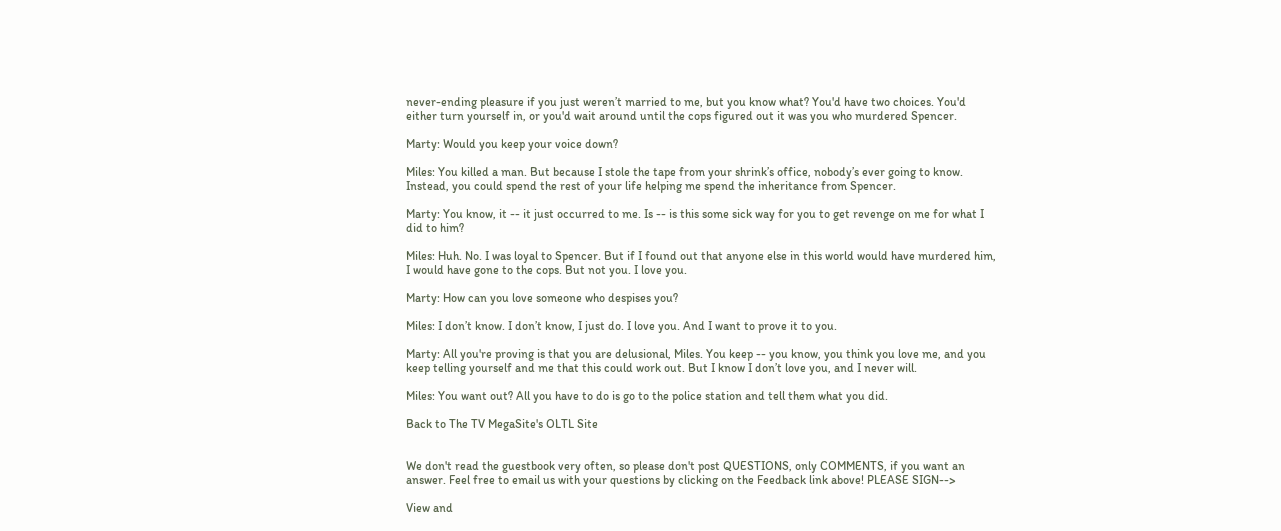never-ending pleasure if you just weren’t married to me, but you know what? You'd have two choices. You'd either turn yourself in, or you'd wait around until the cops figured out it was you who murdered Spencer.

Marty: Would you keep your voice down?

Miles: You killed a man. But because I stole the tape from your shrink’s office, nobody’s ever going to know. Instead, you could spend the rest of your life helping me spend the inheritance from Spencer.

Marty: You know, it -- it just occurred to me. Is -- is this some sick way for you to get revenge on me for what I did to him?

Miles: Huh. No. I was loyal to Spencer. But if I found out that anyone else in this world would have murdered him, I would have gone to the cops. But not you. I love you.

Marty: How can you love someone who despises you?

Miles: I don’t know. I don’t know, I just do. I love you. And I want to prove it to you.

Marty: All you're proving is that you are delusional, Miles. You keep -- you know, you think you love me, and you keep telling yourself and me that this could work out. But I know I don’t love you, and I never will.

Miles: You want out? All you have to do is go to the police station and tell them what you did.

Back to The TV MegaSite's OLTL Site


We don't read the guestbook very often, so please don't post QUESTIONS, only COMMENTS, if you want an answer. Feel free to email us with your questions by clicking on the Feedback link above! PLEASE SIGN-->

View and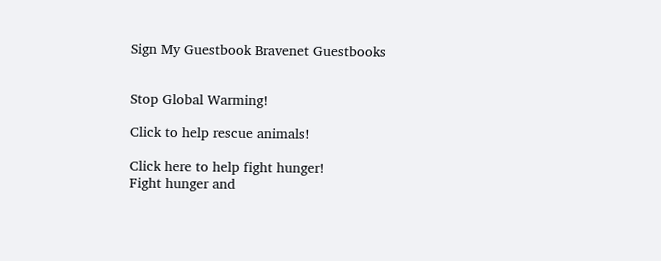Sign My Guestbook Bravenet Guestbooks


Stop Global Warming!

Click to help rescue animals!

Click here to help fight hunger!
Fight hunger and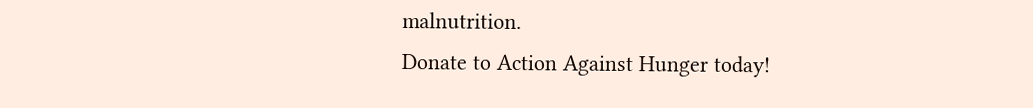malnutrition.
Donate to Action Against Hunger today!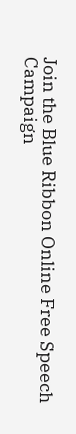Join the Blue Ribbon Online Free Speech Campaign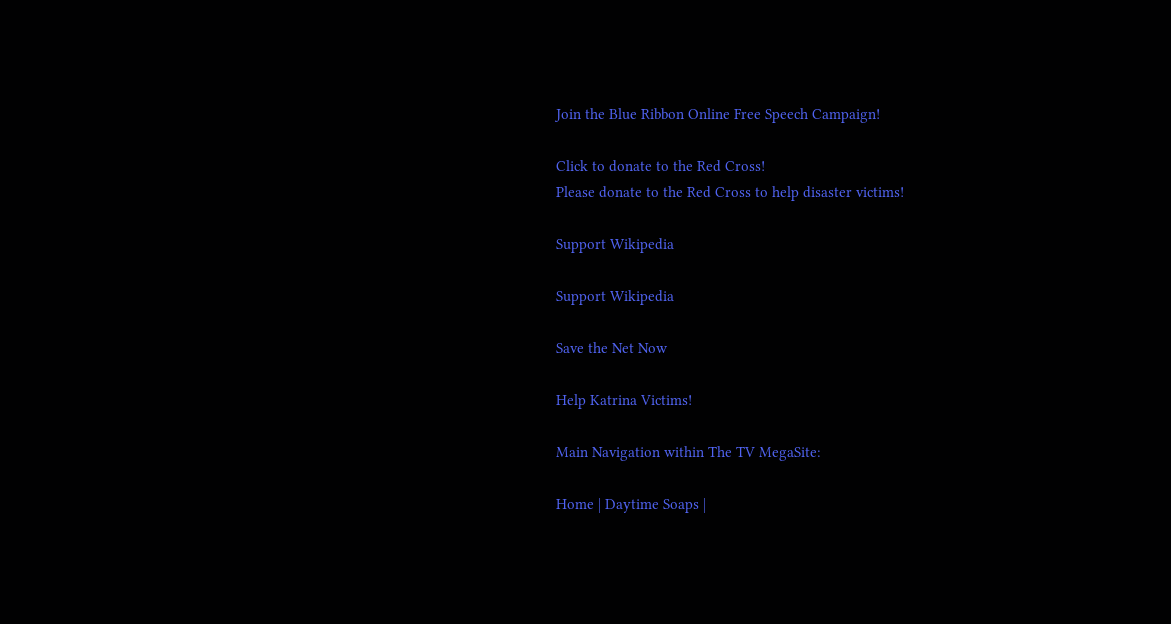Join the Blue Ribbon Online Free Speech Campaign!

Click to donate to the Red Cross!
Please donate to the Red Cross to help disaster victims!

Support Wikipedia

Support Wikipedia

Save the Net Now

Help Katrina Victims!

Main Navigation within The TV MegaSite:

Home | Daytime Soaps |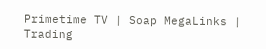Primetime TV | Soap MegaLinks | Trading